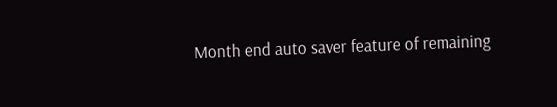Month end auto saver feature of remaining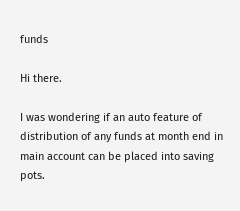funds

Hi there.

I was wondering if an auto feature of distribution of any funds at month end in main account can be placed into saving pots.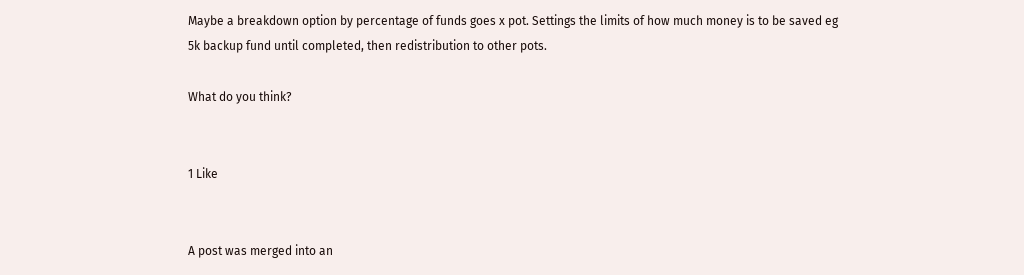Maybe a breakdown option by percentage of funds goes x pot. Settings the limits of how much money is to be saved eg 5k backup fund until completed, then redistribution to other pots.

What do you think?


1 Like


A post was merged into an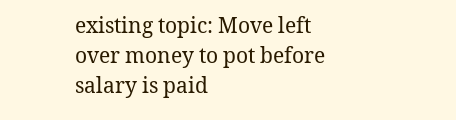existing topic: Move left over money to pot before salary is paid